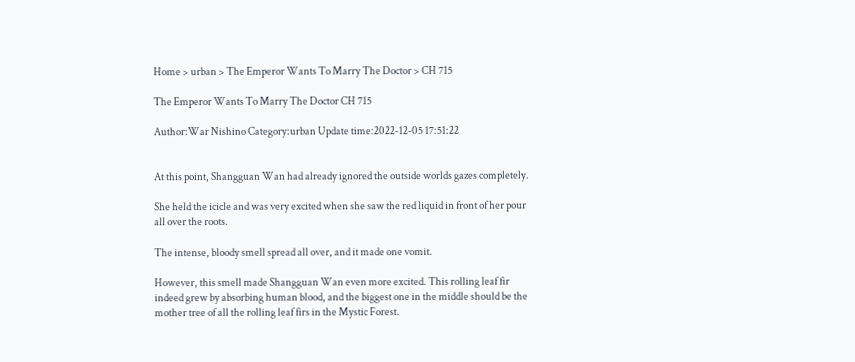Home > urban > The Emperor Wants To Marry The Doctor > CH 715

The Emperor Wants To Marry The Doctor CH 715

Author:War Nishino Category:urban Update time:2022-12-05 17:51:22


At this point, Shangguan Wan had already ignored the outside worlds gazes completely.

She held the icicle and was very excited when she saw the red liquid in front of her pour all over the roots.

The intense, bloody smell spread all over, and it made one vomit.

However, this smell made Shangguan Wan even more excited. This rolling leaf fir indeed grew by absorbing human blood, and the biggest one in the middle should be the mother tree of all the rolling leaf firs in the Mystic Forest.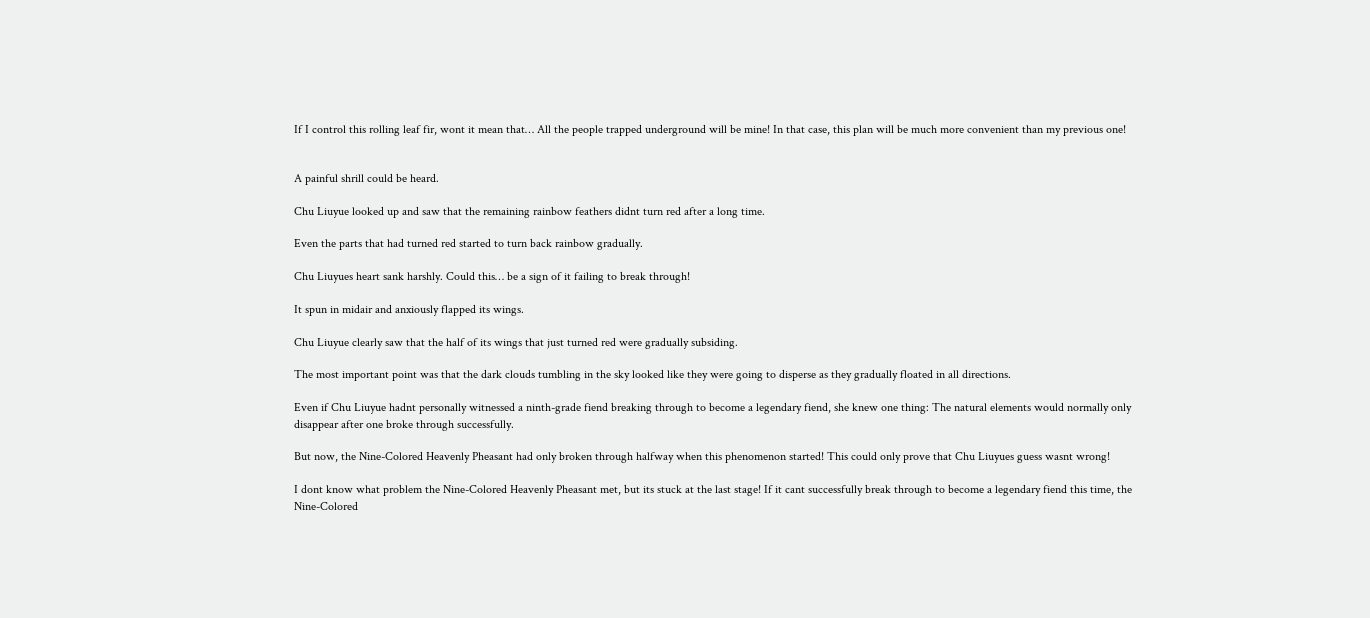If I control this rolling leaf fir, wont it mean that… All the people trapped underground will be mine! In that case, this plan will be much more convenient than my previous one!


A painful shrill could be heard.

Chu Liuyue looked up and saw that the remaining rainbow feathers didnt turn red after a long time.

Even the parts that had turned red started to turn back rainbow gradually.

Chu Liuyues heart sank harshly. Could this… be a sign of it failing to break through!

It spun in midair and anxiously flapped its wings.

Chu Liuyue clearly saw that the half of its wings that just turned red were gradually subsiding.

The most important point was that the dark clouds tumbling in the sky looked like they were going to disperse as they gradually floated in all directions.

Even if Chu Liuyue hadnt personally witnessed a ninth-grade fiend breaking through to become a legendary fiend, she knew one thing: The natural elements would normally only disappear after one broke through successfully.

But now, the Nine-Colored Heavenly Pheasant had only broken through halfway when this phenomenon started! This could only prove that Chu Liuyues guess wasnt wrong!

I dont know what problem the Nine-Colored Heavenly Pheasant met, but its stuck at the last stage! If it cant successfully break through to become a legendary fiend this time, the Nine-Colored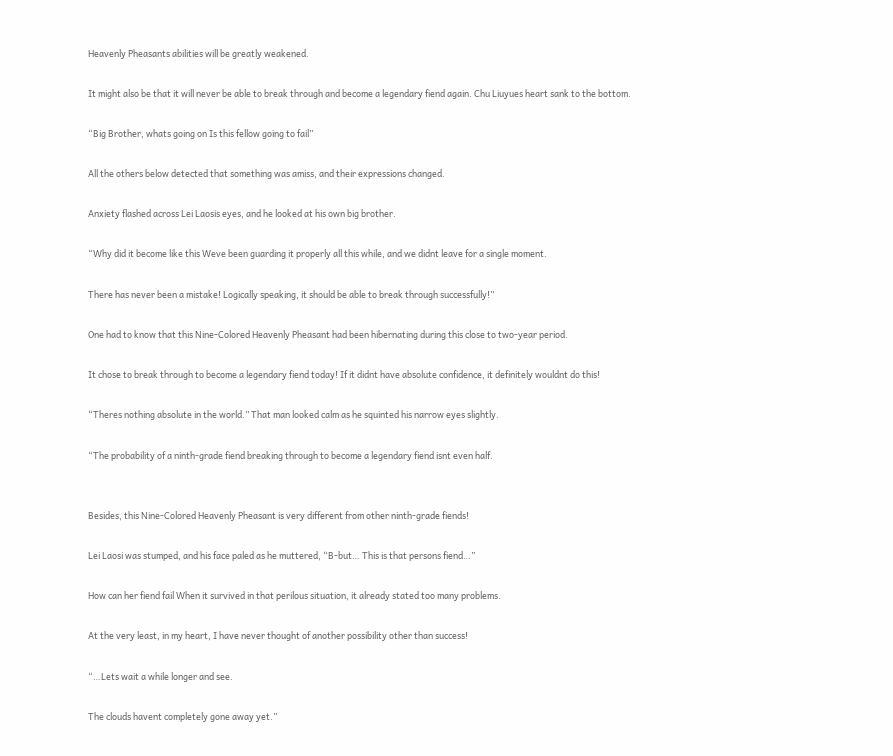Heavenly Pheasants abilities will be greatly weakened.

It might also be that it will never be able to break through and become a legendary fiend again. Chu Liuyues heart sank to the bottom.

“Big Brother, whats going on Is this fellow going to fail”

All the others below detected that something was amiss, and their expressions changed.

Anxiety flashed across Lei Laosis eyes, and he looked at his own big brother.

“Why did it become like this Weve been guarding it properly all this while, and we didnt leave for a single moment.

There has never been a mistake! Logically speaking, it should be able to break through successfully!”

One had to know that this Nine-Colored Heavenly Pheasant had been hibernating during this close to two-year period.

It chose to break through to become a legendary fiend today! If it didnt have absolute confidence, it definitely wouldnt do this!

“Theres nothing absolute in the world.” That man looked calm as he squinted his narrow eyes slightly.

“The probability of a ninth-grade fiend breaking through to become a legendary fiend isnt even half.


Besides, this Nine-Colored Heavenly Pheasant is very different from other ninth-grade fiends!

Lei Laosi was stumped, and his face paled as he muttered, “B-but… This is that persons fiend…”

How can her fiend fail When it survived in that perilous situation, it already stated too many problems.

At the very least, in my heart, I have never thought of another possibility other than success!

“…Lets wait a while longer and see.

The clouds havent completely gone away yet.”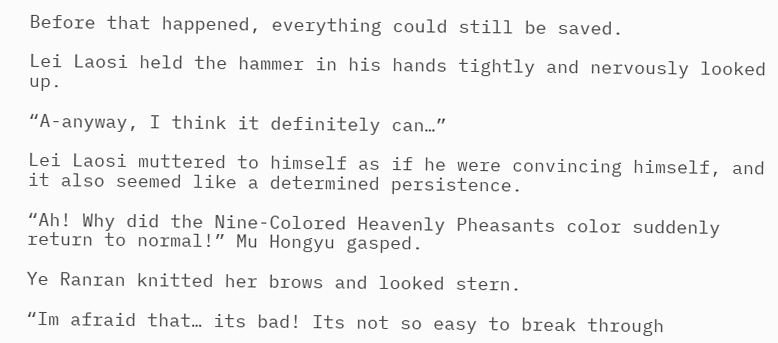Before that happened, everything could still be saved.

Lei Laosi held the hammer in his hands tightly and nervously looked up.

“A-anyway, I think it definitely can…”

Lei Laosi muttered to himself as if he were convincing himself, and it also seemed like a determined persistence.

“Ah! Why did the Nine-Colored Heavenly Pheasants color suddenly return to normal!” Mu Hongyu gasped.

Ye Ranran knitted her brows and looked stern.

“Im afraid that… its bad! Its not so easy to break through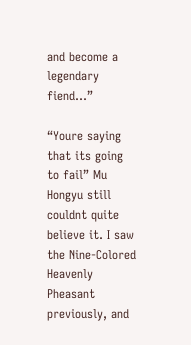and become a legendary fiend…”

“Youre saying that its going to fail” Mu Hongyu still couldnt quite believe it. I saw the Nine-Colored Heavenly Pheasant previously, and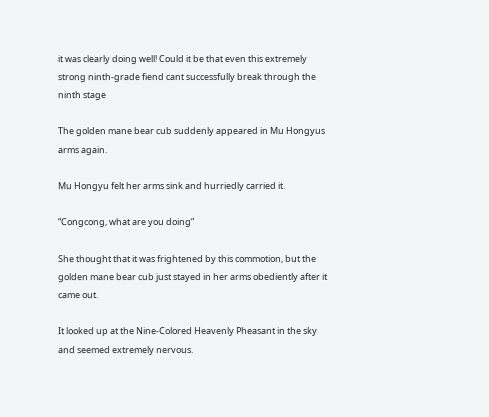it was clearly doing well! Could it be that even this extremely strong ninth-grade fiend cant successfully break through the ninth stage

The golden mane bear cub suddenly appeared in Mu Hongyus arms again.

Mu Hongyu felt her arms sink and hurriedly carried it.

“Congcong, what are you doing”

She thought that it was frightened by this commotion, but the golden mane bear cub just stayed in her arms obediently after it came out.

It looked up at the Nine-Colored Heavenly Pheasant in the sky and seemed extremely nervous.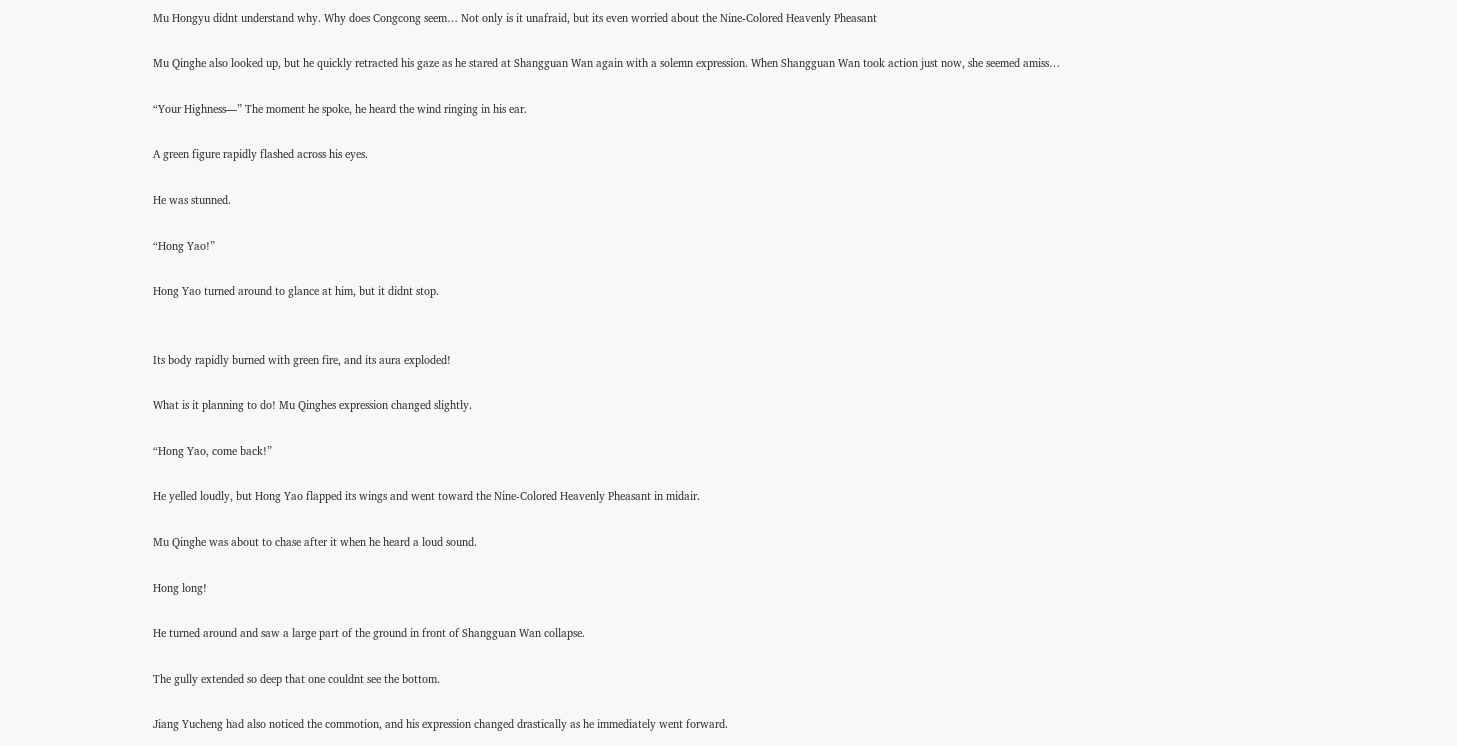Mu Hongyu didnt understand why. Why does Congcong seem… Not only is it unafraid, but its even worried about the Nine-Colored Heavenly Pheasant

Mu Qinghe also looked up, but he quickly retracted his gaze as he stared at Shangguan Wan again with a solemn expression. When Shangguan Wan took action just now, she seemed amiss…

“Your Highness—” The moment he spoke, he heard the wind ringing in his ear.

A green figure rapidly flashed across his eyes.

He was stunned.

“Hong Yao!”

Hong Yao turned around to glance at him, but it didnt stop.


Its body rapidly burned with green fire, and its aura exploded!

What is it planning to do! Mu Qinghes expression changed slightly.

“Hong Yao, come back!”

He yelled loudly, but Hong Yao flapped its wings and went toward the Nine-Colored Heavenly Pheasant in midair.

Mu Qinghe was about to chase after it when he heard a loud sound.

Hong long!

He turned around and saw a large part of the ground in front of Shangguan Wan collapse.

The gully extended so deep that one couldnt see the bottom.

Jiang Yucheng had also noticed the commotion, and his expression changed drastically as he immediately went forward.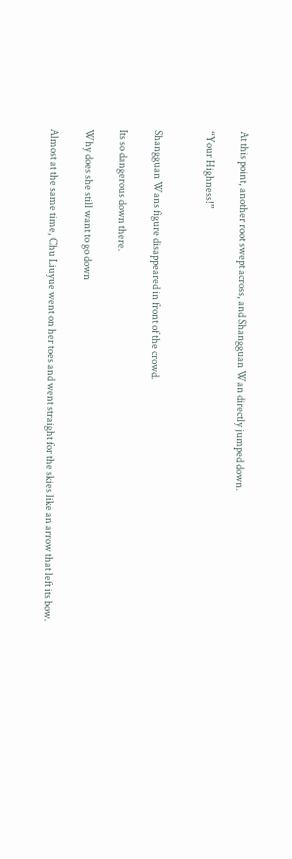At this point, another root swept across, and Shangguan Wan directly jumped down.

“Your Highness!”


Shangguan Wans figure disappeared in front of the crowd.

Its so dangerous down there.

Why does she still want to go down

Almost at the same time, Chu Liuyue went on her toes and went straight for the skies like an arrow that left its bow.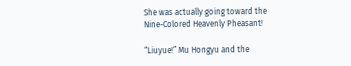She was actually going toward the Nine-Colored Heavenly Pheasant!

“Liuyue!” Mu Hongyu and the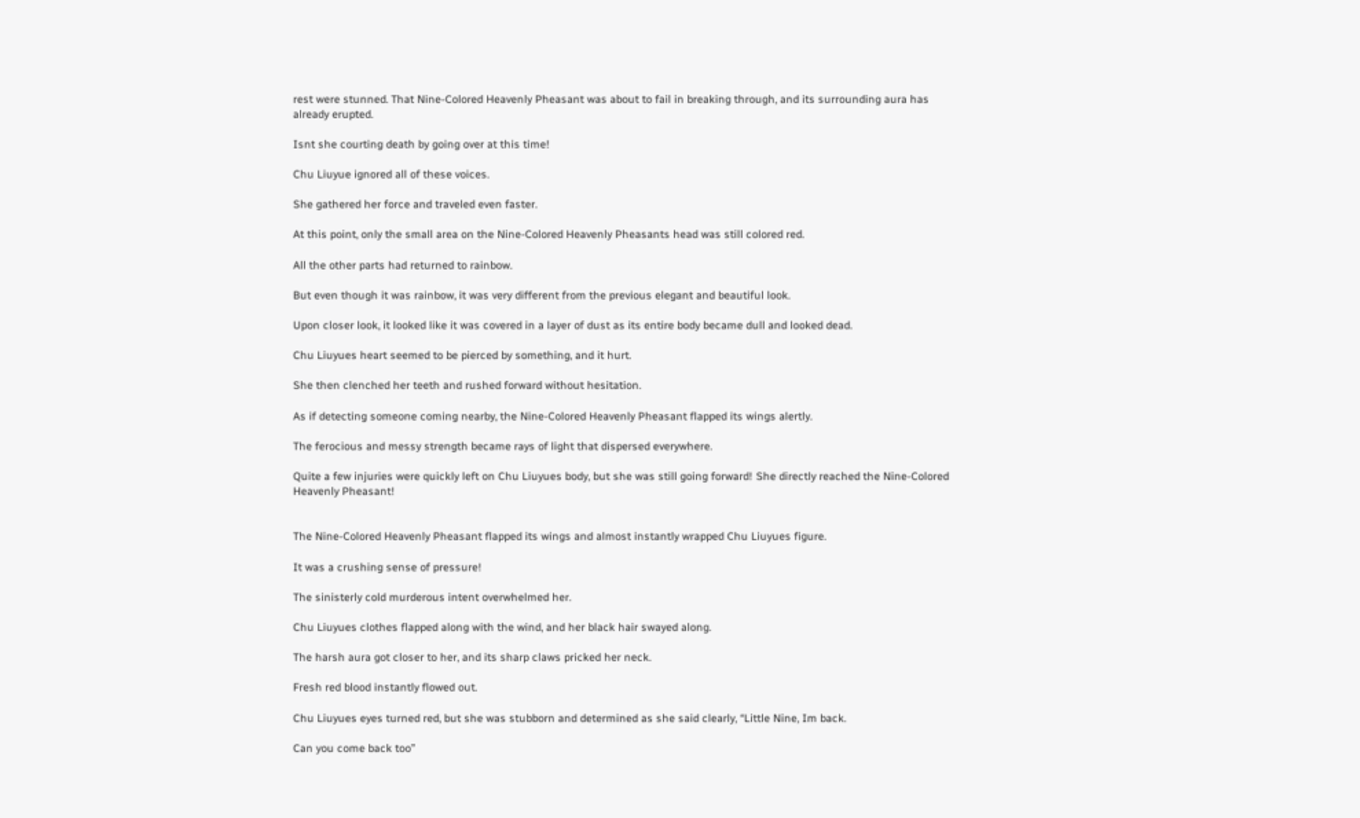rest were stunned. That Nine-Colored Heavenly Pheasant was about to fail in breaking through, and its surrounding aura has already erupted.

Isnt she courting death by going over at this time!

Chu Liuyue ignored all of these voices.

She gathered her force and traveled even faster.

At this point, only the small area on the Nine-Colored Heavenly Pheasants head was still colored red.

All the other parts had returned to rainbow.

But even though it was rainbow, it was very different from the previous elegant and beautiful look.

Upon closer look, it looked like it was covered in a layer of dust as its entire body became dull and looked dead.

Chu Liuyues heart seemed to be pierced by something, and it hurt.

She then clenched her teeth and rushed forward without hesitation.

As if detecting someone coming nearby, the Nine-Colored Heavenly Pheasant flapped its wings alertly.

The ferocious and messy strength became rays of light that dispersed everywhere.

Quite a few injuries were quickly left on Chu Liuyues body, but she was still going forward! She directly reached the Nine-Colored Heavenly Pheasant!


The Nine-Colored Heavenly Pheasant flapped its wings and almost instantly wrapped Chu Liuyues figure.

It was a crushing sense of pressure!

The sinisterly cold murderous intent overwhelmed her.

Chu Liuyues clothes flapped along with the wind, and her black hair swayed along.

The harsh aura got closer to her, and its sharp claws pricked her neck.

Fresh red blood instantly flowed out.

Chu Liuyues eyes turned red, but she was stubborn and determined as she said clearly, “Little Nine, Im back.

Can you come back too”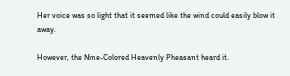Her voice was so light that it seemed like the wind could easily blow it away.

However, the Nine-Colored Heavenly Pheasant heard it.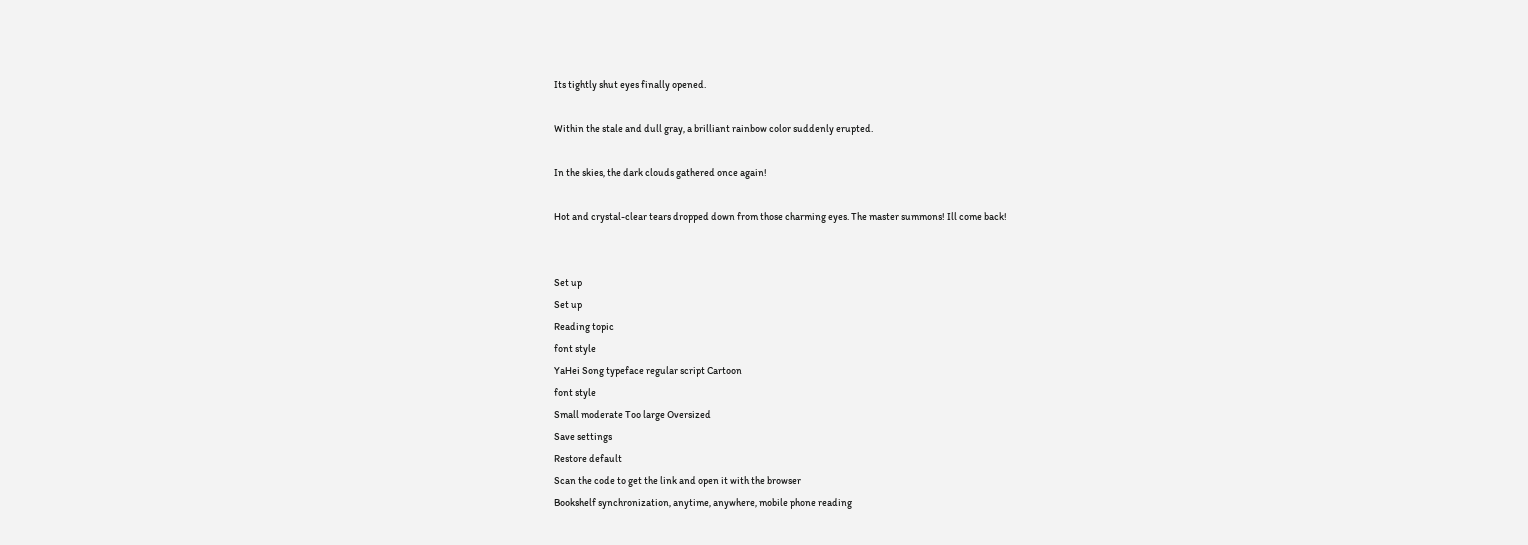Its tightly shut eyes finally opened.

Within the stale and dull gray, a brilliant rainbow color suddenly erupted.

In the skies, the dark clouds gathered once again!

Hot and crystal-clear tears dropped down from those charming eyes. The master summons! Ill come back!


Set up
Set up
Reading topic
font style
YaHei Song typeface regular script Cartoon
font style
Small moderate Too large Oversized
Save settings
Restore default
Scan the code to get the link and open it with the browser
Bookshelf synchronization, anytime, anywhere, mobile phone reading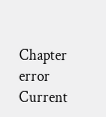Chapter error
Current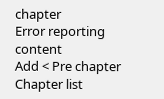chapter
Error reporting content
Add < Pre chapter Chapter list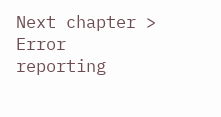Next chapter > Error reporting